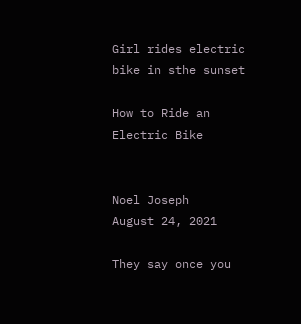Girl rides electric bike in sthe sunset

How to Ride an Electric Bike


Noel Joseph
August 24, 2021

They say once you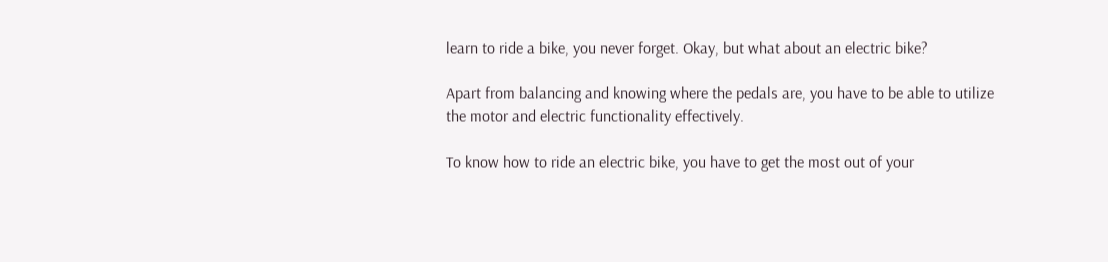learn to ride a bike, you never forget. Okay, but what about an electric bike?

Apart from balancing and knowing where the pedals are, you have to be able to utilize the motor and electric functionality effectively.

To know how to ride an electric bike, you have to get the most out of your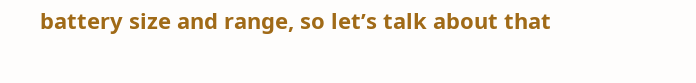battery size and range, so let’s talk about that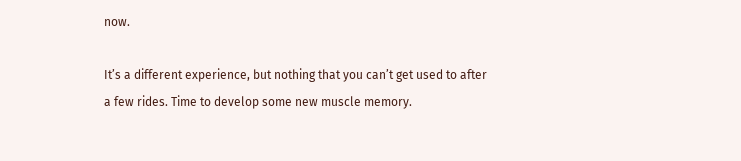now.

It’s a different experience, but nothing that you can’t get used to after a few rides. Time to develop some new muscle memory.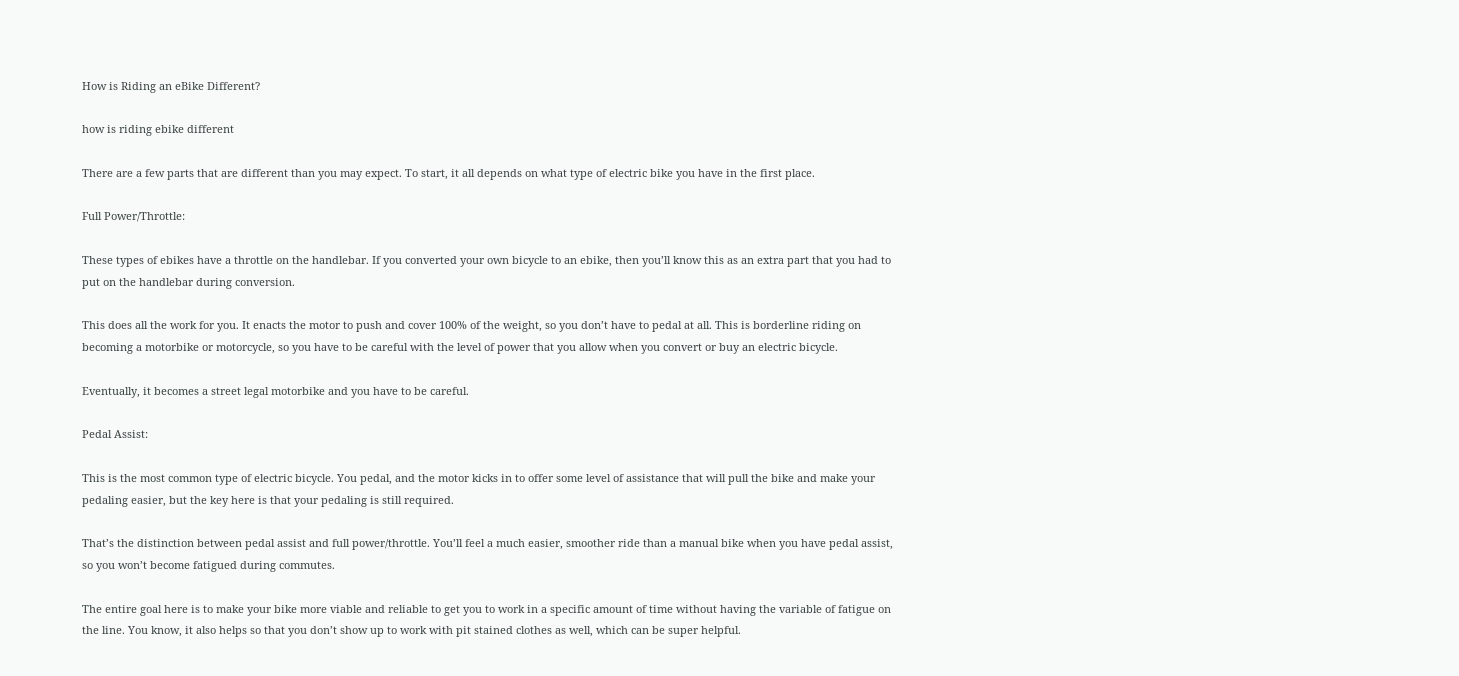How is Riding an eBike Different?

how is riding ebike different

There are a few parts that are different than you may expect. To start, it all depends on what type of electric bike you have in the first place.

Full Power/Throttle:

These types of ebikes have a throttle on the handlebar. If you converted your own bicycle to an ebike, then you’ll know this as an extra part that you had to put on the handlebar during conversion.

This does all the work for you. It enacts the motor to push and cover 100% of the weight, so you don’t have to pedal at all. This is borderline riding on becoming a motorbike or motorcycle, so you have to be careful with the level of power that you allow when you convert or buy an electric bicycle.

Eventually, it becomes a street legal motorbike and you have to be careful.

Pedal Assist:

This is the most common type of electric bicycle. You pedal, and the motor kicks in to offer some level of assistance that will pull the bike and make your pedaling easier, but the key here is that your pedaling is still required.

That’s the distinction between pedal assist and full power/throttle. You’ll feel a much easier, smoother ride than a manual bike when you have pedal assist, so you won’t become fatigued during commutes.

The entire goal here is to make your bike more viable and reliable to get you to work in a specific amount of time without having the variable of fatigue on the line. You know, it also helps so that you don’t show up to work with pit stained clothes as well, which can be super helpful.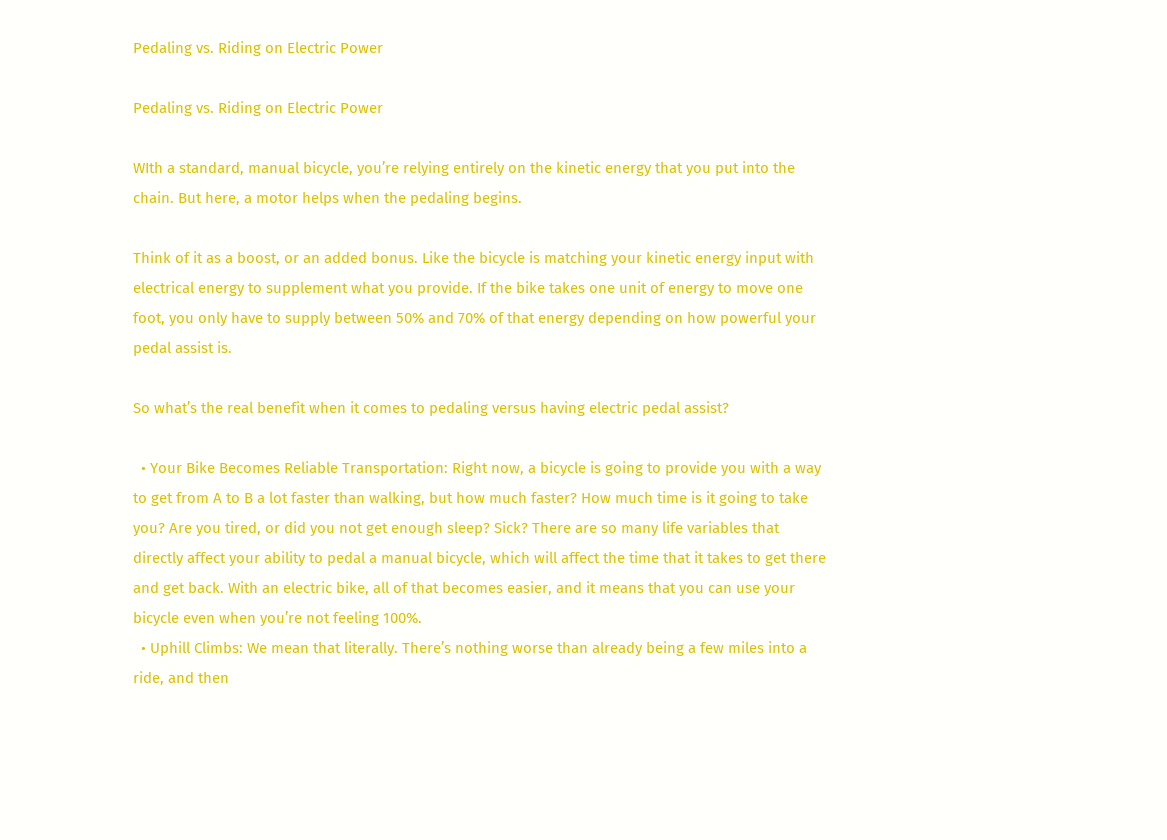Pedaling vs. Riding on Electric Power

Pedaling vs. Riding on Electric Power

WIth a standard, manual bicycle, you’re relying entirely on the kinetic energy that you put into the chain. But here, a motor helps when the pedaling begins.

Think of it as a boost, or an added bonus. Like the bicycle is matching your kinetic energy input with electrical energy to supplement what you provide. If the bike takes one unit of energy to move one foot, you only have to supply between 50% and 70% of that energy depending on how powerful your pedal assist is.

So what’s the real benefit when it comes to pedaling versus having electric pedal assist?

  • Your Bike Becomes Reliable Transportation: Right now, a bicycle is going to provide you with a way to get from A to B a lot faster than walking, but how much faster? How much time is it going to take you? Are you tired, or did you not get enough sleep? Sick? There are so many life variables that directly affect your ability to pedal a manual bicycle, which will affect the time that it takes to get there and get back. With an electric bike, all of that becomes easier, and it means that you can use your bicycle even when you’re not feeling 100%.
  • Uphill Climbs: We mean that literally. There’s nothing worse than already being a few miles into a ride, and then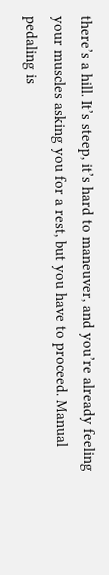there’s a hill. It’s steep, it’s hard to maneuver, and you’re already feeling your muscles asking you for a rest, but you have to proceed. Manual pedaling is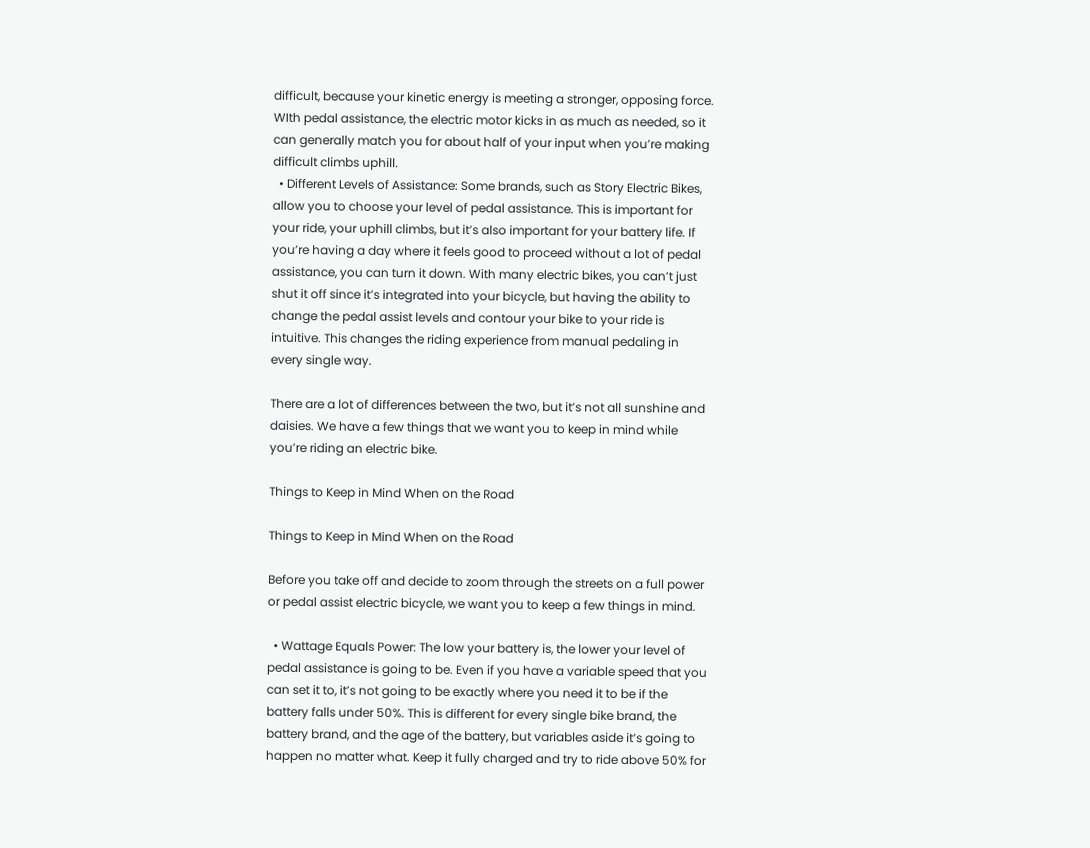difficult, because your kinetic energy is meeting a stronger, opposing force. WIth pedal assistance, the electric motor kicks in as much as needed, so it can generally match you for about half of your input when you’re making difficult climbs uphill.
  • Different Levels of Assistance: Some brands, such as Story Electric Bikes, allow you to choose your level of pedal assistance. This is important for your ride, your uphill climbs, but it’s also important for your battery life. If you’re having a day where it feels good to proceed without a lot of pedal assistance, you can turn it down. With many electric bikes, you can’t just shut it off since it’s integrated into your bicycle, but having the ability to change the pedal assist levels and contour your bike to your ride is intuitive. This changes the riding experience from manual pedaling in every single way.

There are a lot of differences between the two, but it’s not all sunshine and daisies. We have a few things that we want you to keep in mind while you’re riding an electric bike.

Things to Keep in Mind When on the Road

Things to Keep in Mind When on the Road

Before you take off and decide to zoom through the streets on a full power or pedal assist electric bicycle, we want you to keep a few things in mind.

  • Wattage Equals Power: The low your battery is, the lower your level of pedal assistance is going to be. Even if you have a variable speed that you can set it to, it’s not going to be exactly where you need it to be if the battery falls under 50%. This is different for every single bike brand, the battery brand, and the age of the battery, but variables aside it’s going to happen no matter what. Keep it fully charged and try to ride above 50% for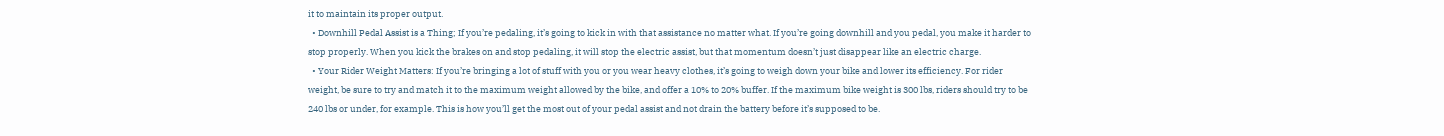it to maintain its proper output.
  • Downhill Pedal Assist is a Thing; If you’re pedaling, it’s going to kick in with that assistance no matter what. If you’re going downhill and you pedal, you make it harder to stop properly. When you kick the brakes on and stop pedaling, it will stop the electric assist, but that momentum doesn’t just disappear like an electric charge.
  • Your Rider Weight Matters: If you’re bringing a lot of stuff with you or you wear heavy clothes, it’s going to weigh down your bike and lower its efficiency. For rider weight, be sure to try and match it to the maximum weight allowed by the bike, and offer a 10% to 20% buffer. If the maximum bike weight is 300 lbs, riders should try to be 240 lbs or under, for example. This is how you’ll get the most out of your pedal assist and not drain the battery before it’s supposed to be.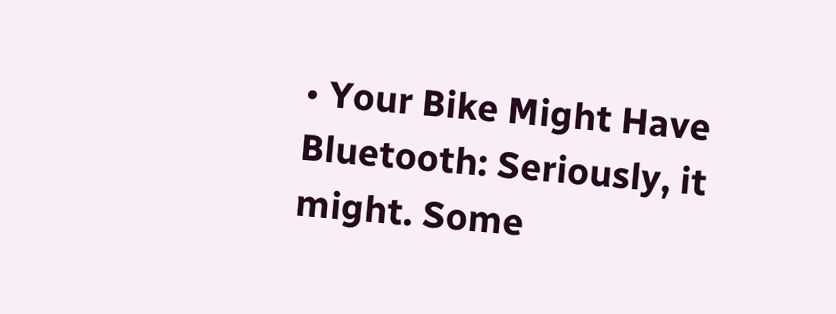• Your Bike Might Have Bluetooth: Seriously, it might. Some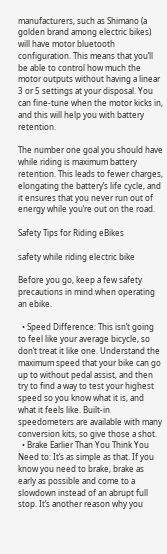manufacturers, such as Shimano (a golden brand among electric bikes) will have motor bluetooth configuration. This means that you’ll be able to control how much the motor outputs without having a linear 3 or 5 settings at your disposal. You can fine-tune when the motor kicks in, and this will help you with battery retention.

The number one goal you should have while riding is maximum battery retention. This leads to fewer charges, elongating the battery’s life cycle, and it ensures that you never run out of energy while you’re out on the road.

Safety Tips for Riding eBikes

safety while riding electric bike

Before you go, keep a few safety precautions in mind when operating an ebike.

  • Speed Difference: This isn’t going to feel like your average bicycle, so don’t treat it like one. Understand the maximum speed that your bike can go up to without pedal assist, and then try to find a way to test your highest speed so you know what it is, and what it feels like. Built-in speedometers are available with many conversion kits, so give those a shot.
  • Brake Earlier Than You Think You Need to: It’s as simple as that. If you know you need to brake, brake as early as possible and come to a slowdown instead of an abrupt full stop. It’s another reason why you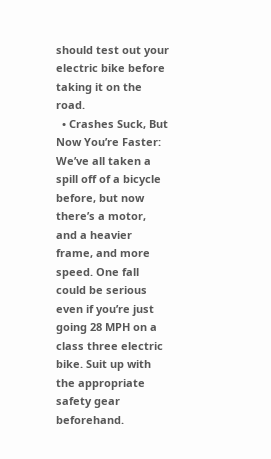should test out your electric bike before taking it on the road.
  • Crashes Suck, But Now You’re Faster: We’ve all taken a spill off of a bicycle before, but now there’s a motor, and a heavier frame, and more speed. One fall could be serious even if you’re just going 28 MPH on a class three electric bike. Suit up with the appropriate safety gear beforehand.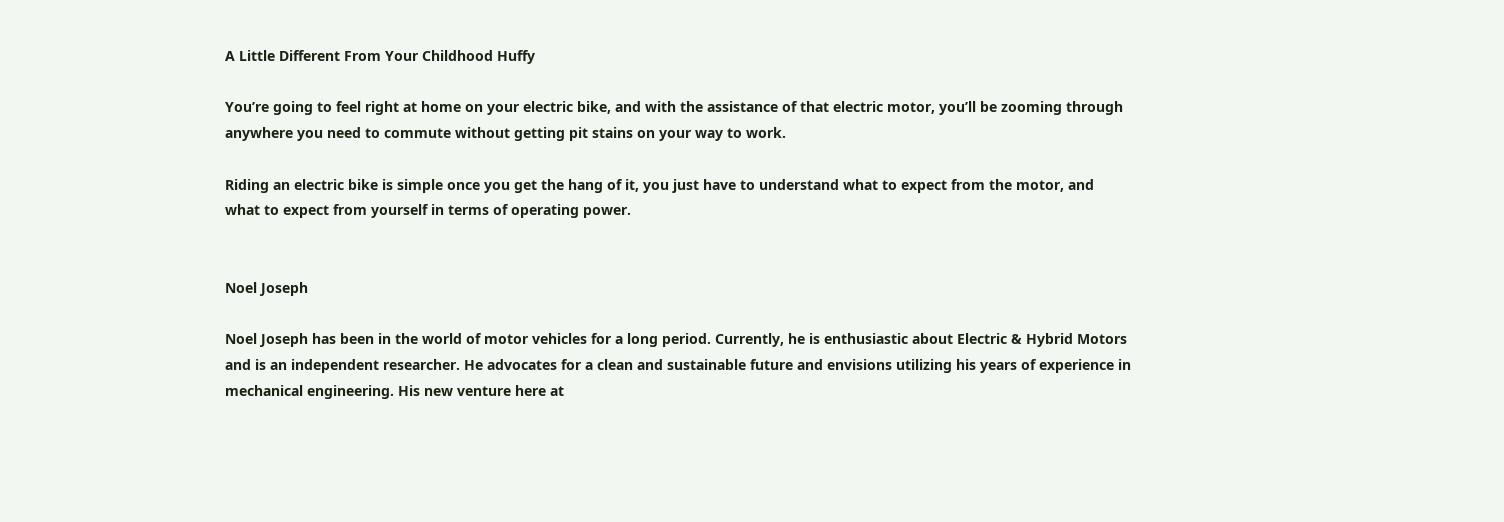A Little Different From Your Childhood Huffy

You’re going to feel right at home on your electric bike, and with the assistance of that electric motor, you’ll be zooming through anywhere you need to commute without getting pit stains on your way to work.

Riding an electric bike is simple once you get the hang of it, you just have to understand what to expect from the motor, and what to expect from yourself in terms of operating power.


Noel Joseph

Noel Joseph has been in the world of motor vehicles for a long period. Currently, he is enthusiastic about Electric & Hybrid Motors and is an independent researcher. He advocates for a clean and sustainable future and envisions utilizing his years of experience in mechanical engineering. His new venture here at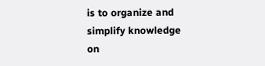is to organize and simplify knowledge on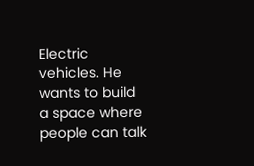Electric vehicles. He wants to build a space where people can talk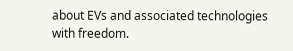about EVs and associated technologies with freedom.